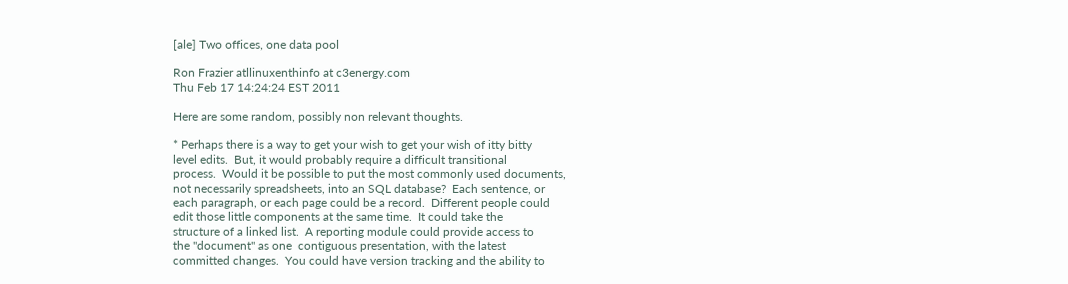[ale] Two offices, one data pool

Ron Frazier atllinuxenthinfo at c3energy.com
Thu Feb 17 14:24:24 EST 2011

Here are some random, possibly non relevant thoughts.

* Perhaps there is a way to get your wish to get your wish of itty bitty
level edits.  But, it would probably require a difficult transitional
process.  Would it be possible to put the most commonly used documents,
not necessarily spreadsheets, into an SQL database?  Each sentence, or
each paragraph, or each page could be a record.  Different people could
edit those little components at the same time.  It could take the
structure of a linked list.  A reporting module could provide access to
the "document" as one  contiguous presentation, with the latest
committed changes.  You could have version tracking and the ability to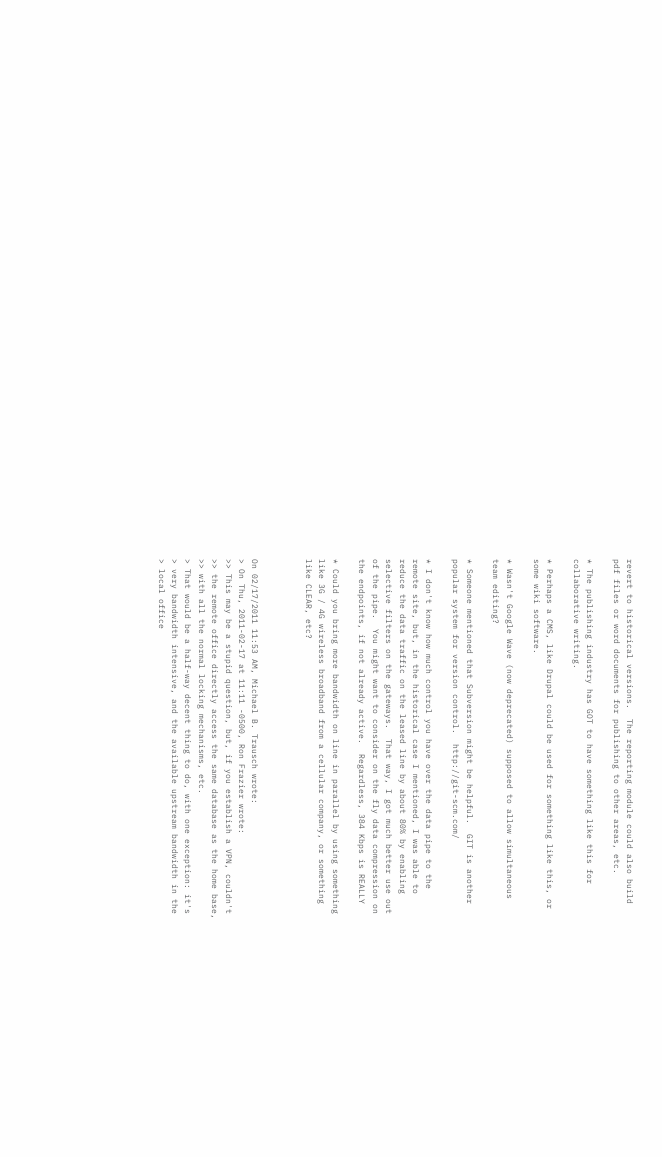revert to historical versions.  The reporting module could also build
pdf files or word documents for publishing to other areas, etc.

* The publishing industry has GOT to have something like this for
collaborative writing.

* Perhaps a CMS, like Drupal could be used for something like this, or
some wiki software.

* Wasn't Google Wave (now deprecated) supposed to allow simultaneous
team editing?

* Someone mentioned that Subversion might be helpful.  GIT is another
popular system for version control.  http://git-scm.com/

* I don't know how much control you have over the data pipe to the
remote site, but, in the historical case I mentioned, I was able to
reduce the data traffic on the leased line by about 80% by enabling
selective filters on the gateways.  That way, I got much better use out
of the pipe.  You might want to consider on the fly data compression on
the endpoints, if not already active.  Regardless, 384 Kbps is REALLY

* Could you bring more bandwidth on line in parallel by using something
like 3G / 4G wireless broadband from a cellular company, or something
like CLEAR, etc?



On 02/17/2011 11:53 AM, Michael B. Trausch wrote:
> On Thu, 2011-02-17 at 11:11 -0500, Ron Frazier wrote:
>> This may be a stupid question, but, if you establish a VPN, couldn't
>> the remote office directly access the same database as the home base,
>> with all the normal locking mechanisms, etc.
> That would be a half-way decent thing to do, with one exception: it's
> very bandwidth intensive, and the available upstream bandwidth in the
> local office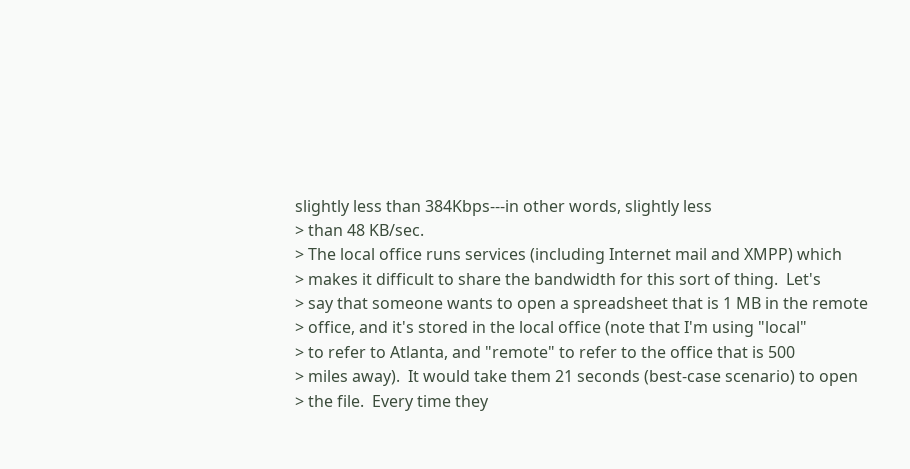slightly less than 384Kbps---in other words, slightly less
> than 48 KB/sec.
> The local office runs services (including Internet mail and XMPP) which
> makes it difficult to share the bandwidth for this sort of thing.  Let's
> say that someone wants to open a spreadsheet that is 1 MB in the remote
> office, and it's stored in the local office (note that I'm using "local"
> to refer to Atlanta, and "remote" to refer to the office that is 500
> miles away).  It would take them 21 seconds (best-case scenario) to open
> the file.  Every time they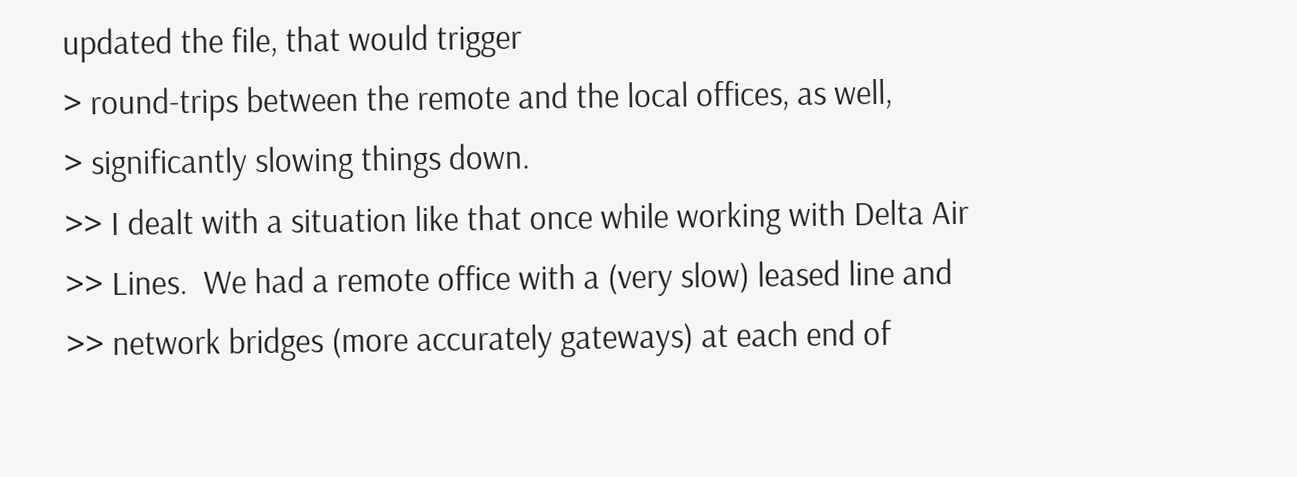updated the file, that would trigger
> round-trips between the remote and the local offices, as well,
> significantly slowing things down.
>> I dealt with a situation like that once while working with Delta Air
>> Lines.  We had a remote office with a (very slow) leased line and
>> network bridges (more accurately gateways) at each end of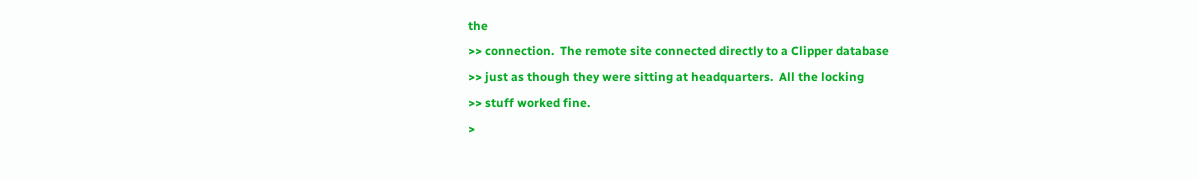the
>> connection.  The remote site connected directly to a Clipper database
>> just as though they were sitting at headquarters.  All the locking
>> stuff worked fine.
>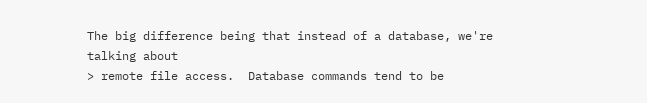The big difference being that instead of a database, we're talking about
> remote file access.  Database commands tend to be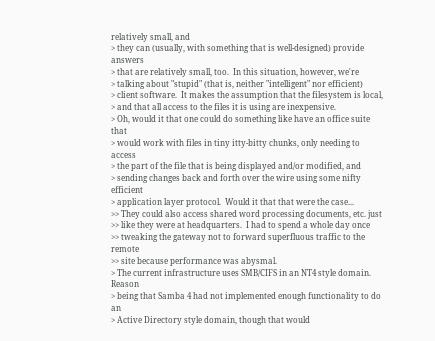relatively small, and
> they can (usually, with something that is well-designed) provide answers
> that are relatively small, too.  In this situation, however, we're
> talking about "stupid" (that is, neither "intelligent" nor efficient)
> client software.  It makes the assumption that the filesystem is local,
> and that all access to the files it is using are inexpensive.
> Oh, would it that one could do something like have an office suite that
> would work with files in tiny itty-bitty chunks, only needing to access
> the part of the file that is being displayed and/or modified, and
> sending changes back and forth over the wire using some nifty efficient
> application layer protocol.  Would it that that were the case...
>> They could also access shared word processing documents, etc. just
>> like they were at headquarters.  I had to spend a whole day once
>> tweaking the gateway not to forward superfluous traffic to the remote
>> site because performance was abysmal.
> The current infrastructure uses SMB/CIFS in an NT4 style domain.  Reason
> being that Samba 4 had not implemented enough functionality to do an
> Active Directory style domain, though that would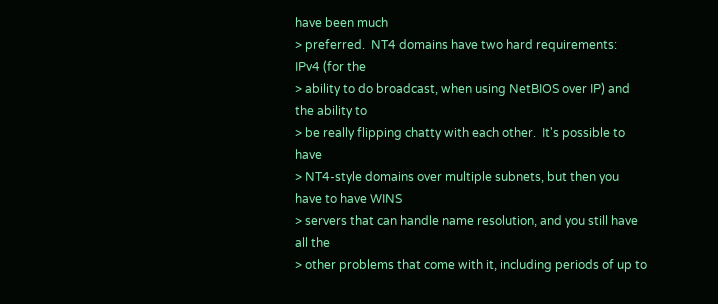have been much
> preferred.  NT4 domains have two hard requirements:  IPv4 (for the
> ability to do broadcast, when using NetBIOS over IP) and the ability to
> be really flipping chatty with each other.  It's possible to have
> NT4-style domains over multiple subnets, but then you have to have WINS
> servers that can handle name resolution, and you still have all the
> other problems that come with it, including periods of up to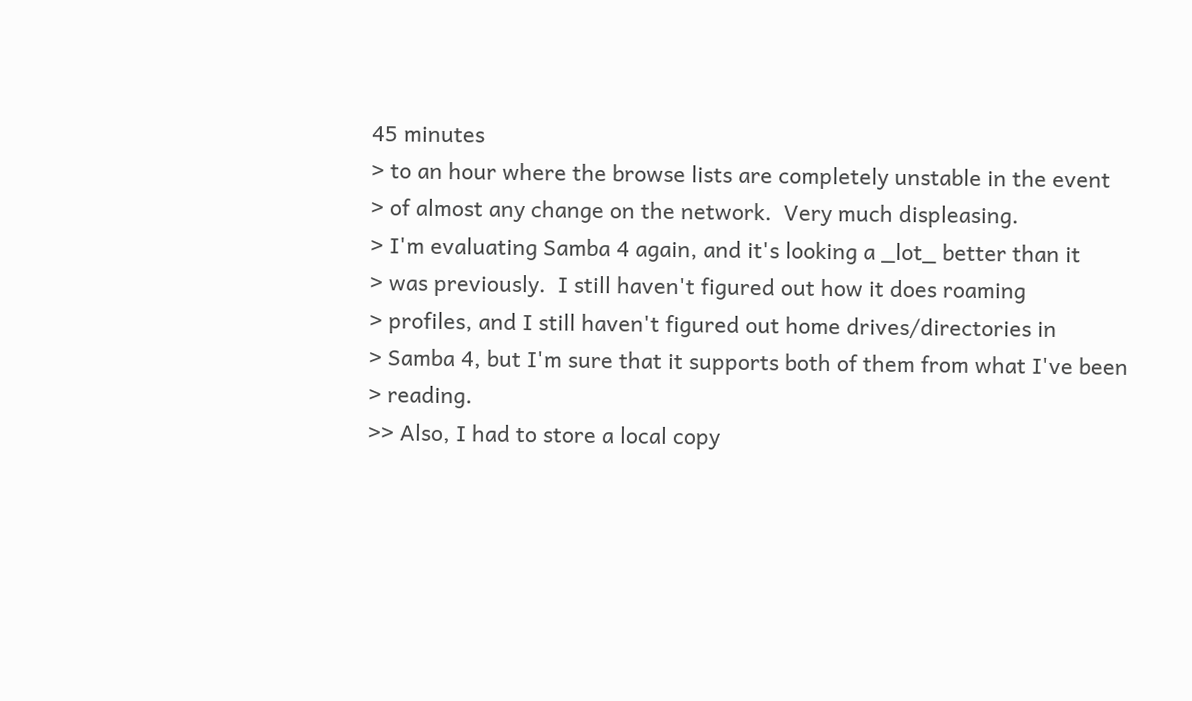45 minutes
> to an hour where the browse lists are completely unstable in the event
> of almost any change on the network.  Very much displeasing.
> I'm evaluating Samba 4 again, and it's looking a _lot_ better than it
> was previously.  I still haven't figured out how it does roaming
> profiles, and I still haven't figured out home drives/directories in
> Samba 4, but I'm sure that it supports both of them from what I've been
> reading.
>> Also, I had to store a local copy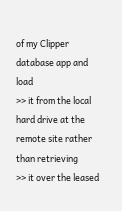of my Clipper database app and load
>> it from the local hard drive at the remote site rather than retrieving
>> it over the leased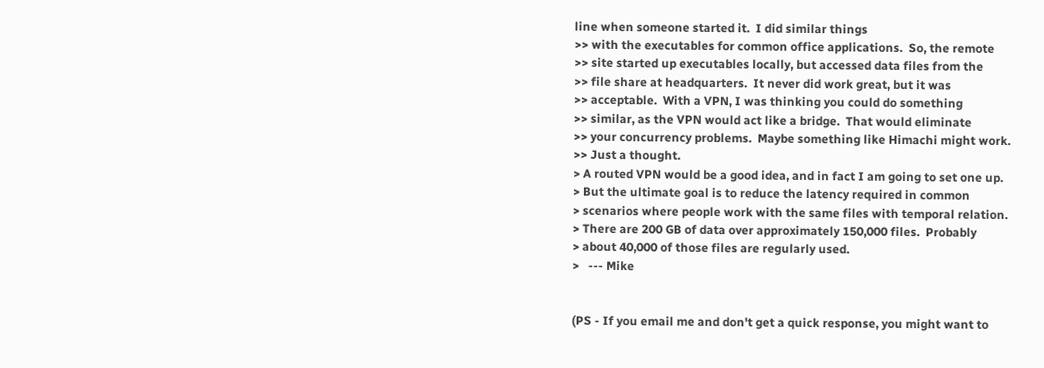line when someone started it.  I did similar things
>> with the executables for common office applications.  So, the remote
>> site started up executables locally, but accessed data files from the
>> file share at headquarters.  It never did work great, but it was
>> acceptable.  With a VPN, I was thinking you could do something
>> similar, as the VPN would act like a bridge.  That would eliminate
>> your concurrency problems.  Maybe something like Himachi might work.
>> Just a thought.
> A routed VPN would be a good idea, and in fact I am going to set one up.
> But the ultimate goal is to reduce the latency required in common
> scenarios where people work with the same files with temporal relation.
> There are 200 GB of data over approximately 150,000 files.  Probably
> about 40,000 of those files are regularly used.
>   --- Mike


(PS - If you email me and don't get a quick response, you might want to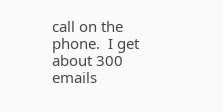call on the phone.  I get about 300 emails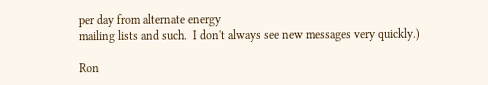per day from alternate energy
mailing lists and such.  I don't always see new messages very quickly.)

Ron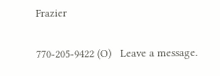Frazier

770-205-9422 (O)   Leave a message.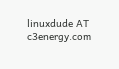linuxdude AT c3energy.com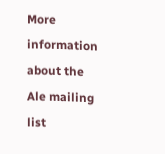More information about the Ale mailing list